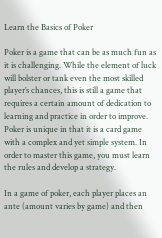Learn the Basics of Poker

Poker is a game that can be as much fun as it is challenging. While the element of luck will bolster or tank even the most skilled player’s chances, this is still a game that requires a certain amount of dedication to learning and practice in order to improve. Poker is unique in that it is a card game with a complex and yet simple system. In order to master this game, you must learn the rules and develop a strategy.

In a game of poker, each player places an ante (amount varies by game) and then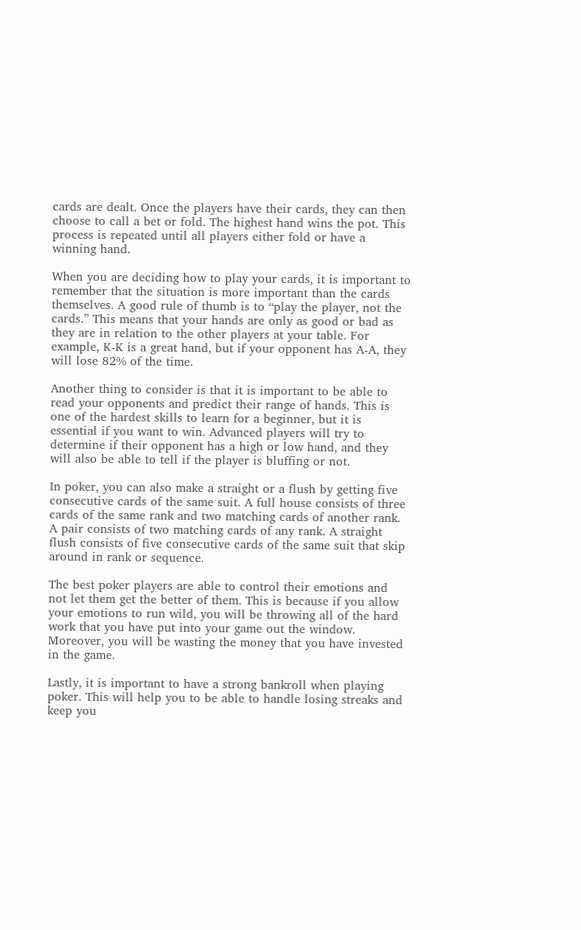cards are dealt. Once the players have their cards, they can then choose to call a bet or fold. The highest hand wins the pot. This process is repeated until all players either fold or have a winning hand.

When you are deciding how to play your cards, it is important to remember that the situation is more important than the cards themselves. A good rule of thumb is to “play the player, not the cards.” This means that your hands are only as good or bad as they are in relation to the other players at your table. For example, K-K is a great hand, but if your opponent has A-A, they will lose 82% of the time.

Another thing to consider is that it is important to be able to read your opponents and predict their range of hands. This is one of the hardest skills to learn for a beginner, but it is essential if you want to win. Advanced players will try to determine if their opponent has a high or low hand, and they will also be able to tell if the player is bluffing or not.

In poker, you can also make a straight or a flush by getting five consecutive cards of the same suit. A full house consists of three cards of the same rank and two matching cards of another rank. A pair consists of two matching cards of any rank. A straight flush consists of five consecutive cards of the same suit that skip around in rank or sequence.

The best poker players are able to control their emotions and not let them get the better of them. This is because if you allow your emotions to run wild, you will be throwing all of the hard work that you have put into your game out the window. Moreover, you will be wasting the money that you have invested in the game.

Lastly, it is important to have a strong bankroll when playing poker. This will help you to be able to handle losing streaks and keep you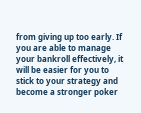from giving up too early. If you are able to manage your bankroll effectively, it will be easier for you to stick to your strategy and become a stronger poker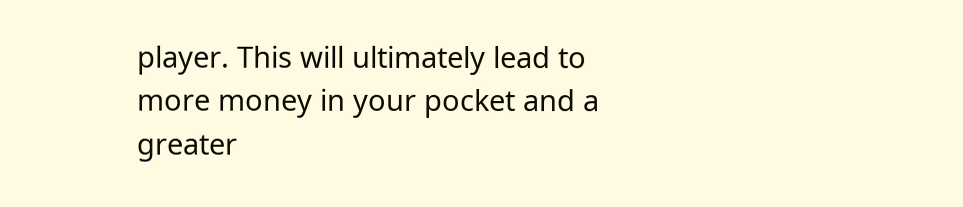player. This will ultimately lead to more money in your pocket and a greater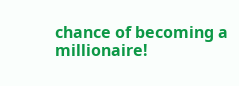chance of becoming a millionaire!